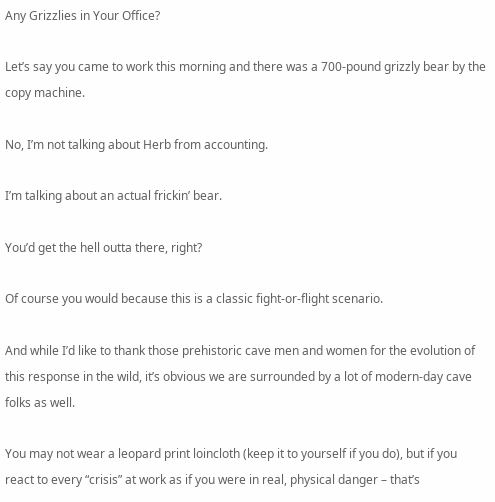Any Grizzlies in Your Office?

Let’s say you came to work this morning and there was a 700-pound grizzly bear by the copy machine.

No, I’m not talking about Herb from accounting.

I’m talking about an actual frickin’ bear.

You’d get the hell outta there, right?

Of course you would because this is a classic fight-or-flight scenario.

And while I’d like to thank those prehistoric cave men and women for the evolution of this response in the wild, it’s obvious we are surrounded by a lot of modern-day cave folks as well.

You may not wear a leopard print loincloth (keep it to yourself if you do), but if you react to every “crisis” at work as if you were in real, physical danger – that’s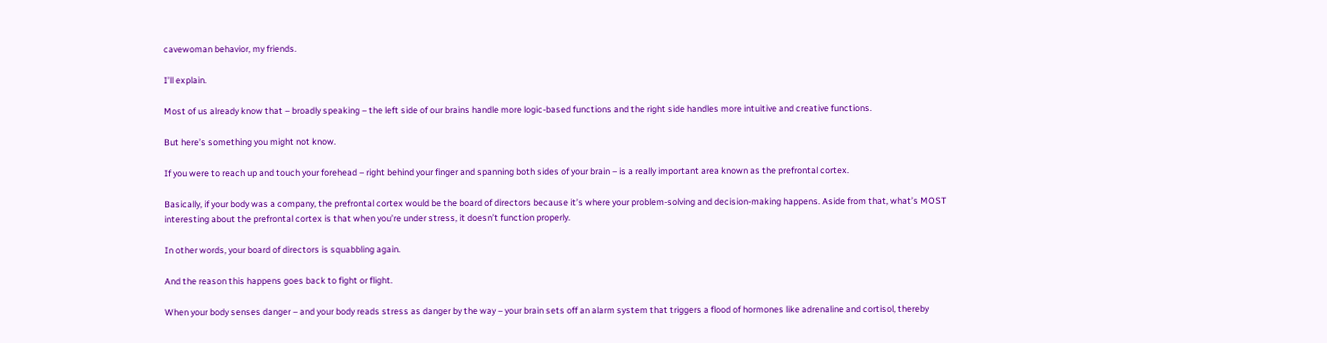cavewoman behavior, my friends.

I’ll explain.

Most of us already know that – broadly speaking – the left side of our brains handle more logic-based functions and the right side handles more intuitive and creative functions.

But here’s something you might not know.

If you were to reach up and touch your forehead – right behind your finger and spanning both sides of your brain – is a really important area known as the prefrontal cortex.

Basically, if your body was a company, the prefrontal cortex would be the board of directors because it’s where your problem-solving and decision-making happens. Aside from that, what’s MOST interesting about the prefrontal cortex is that when you’re under stress, it doesn’t function properly.

In other words, your board of directors is squabbling again.

And the reason this happens goes back to fight or flight.

When your body senses danger – and your body reads stress as danger by the way – your brain sets off an alarm system that triggers a flood of hormones like adrenaline and cortisol, thereby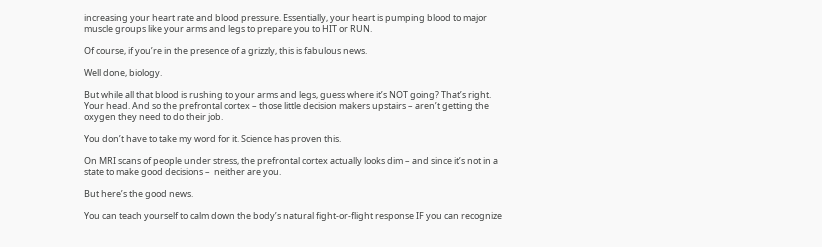increasing your heart rate and blood pressure. Essentially, your heart is pumping blood to major muscle groups like your arms and legs to prepare you to HIT or RUN.

Of course, if you’re in the presence of a grizzly, this is fabulous news.

Well done, biology.

But while all that blood is rushing to your arms and legs, guess where it’s NOT going? That’s right. Your head. And so the prefrontal cortex – those little decision makers upstairs – aren’t getting the oxygen they need to do their job.

You don’t have to take my word for it. Science has proven this.

On MRI scans of people under stress, the prefrontal cortex actually looks dim – and since it’s not in a state to make good decisions –  neither are you.

But here’s the good news.

You can teach yourself to calm down the body’s natural fight-or-flight response IF you can recognize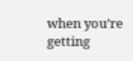when you’re getting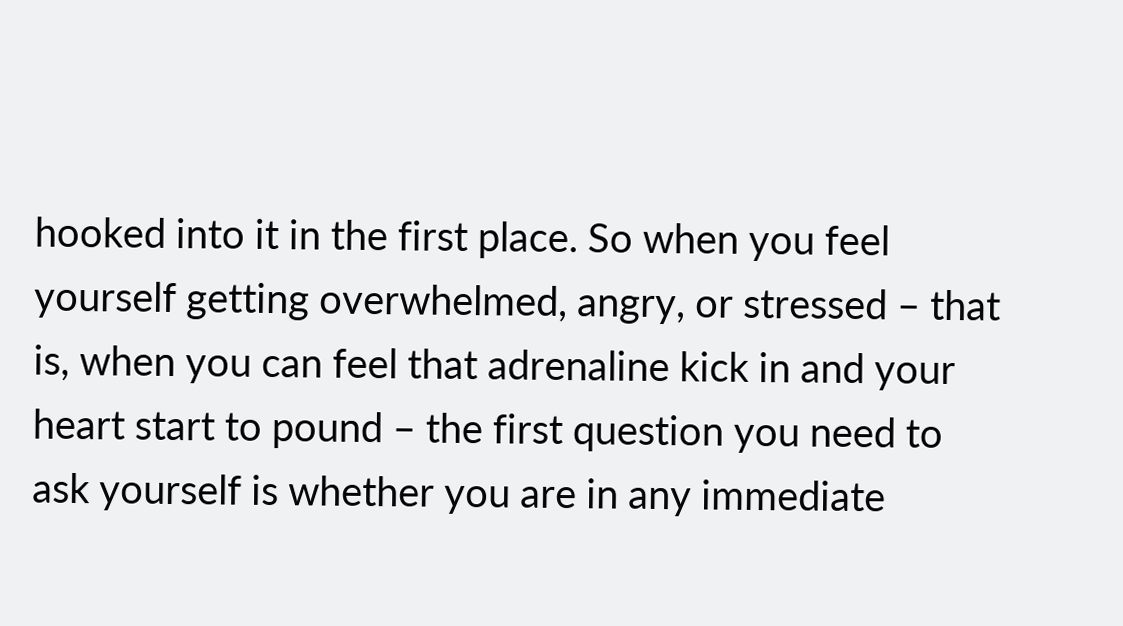hooked into it in the first place. So when you feel yourself getting overwhelmed, angry, or stressed – that is, when you can feel that adrenaline kick in and your heart start to pound – the first question you need to ask yourself is whether you are in any immediate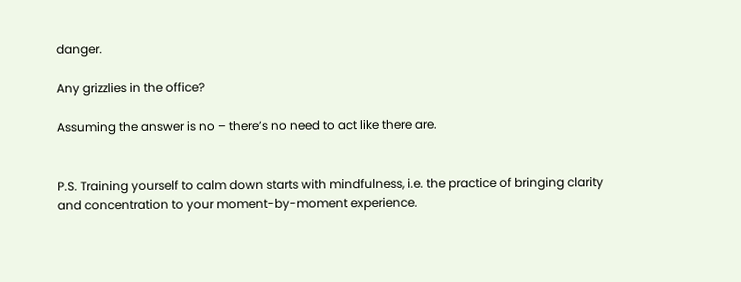danger.

Any grizzlies in the office?

Assuming the answer is no – there’s no need to act like there are.


P.S. Training yourself to calm down starts with mindfulness, i.e. the practice of bringing clarity and concentration to your moment-by-moment experience.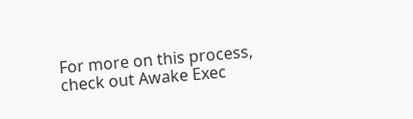For more on this process, check out Awake Exec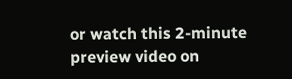or watch this 2-minute preview video on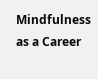Mindfulness as a Career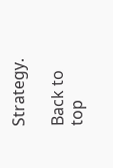Strategy.

Back to top